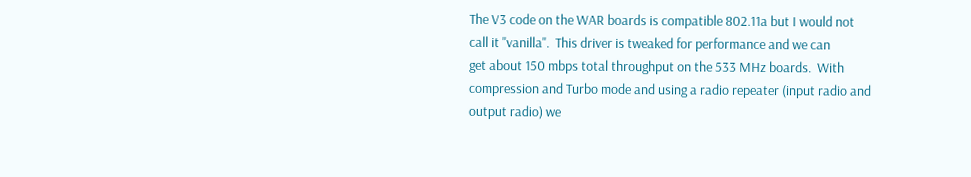The V3 code on the WAR boards is compatible 802.11a but I would not
call it "vanilla".  This driver is tweaked for performance and we can
get about 150 mbps total throughput on the 533 MHz boards.  With
compression and Turbo mode and using a radio repeater (input radio and
output radio) we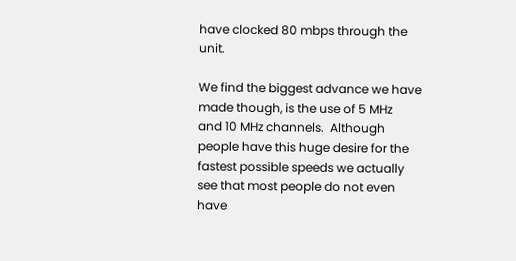have clocked 80 mbps through the unit.

We find the biggest advance we have made though, is the use of 5 MHz
and 10 MHz channels.  Although people have this huge desire for the
fastest possible speeds we actually see that most people do not even
have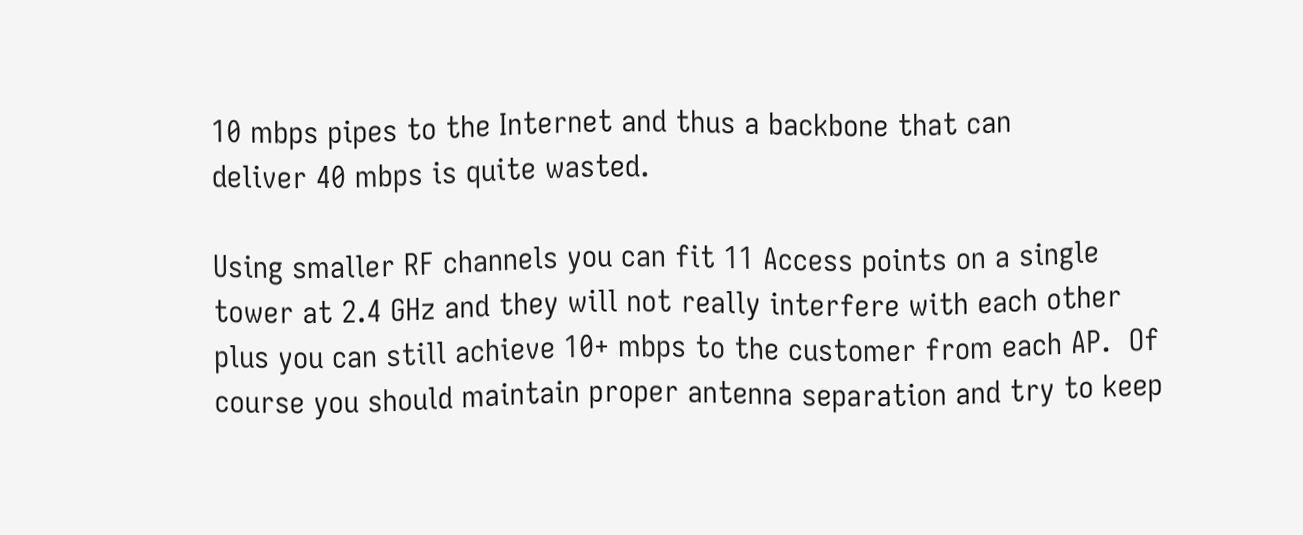10 mbps pipes to the Internet and thus a backbone that can
deliver 40 mbps is quite wasted.

Using smaller RF channels you can fit 11 Access points on a single
tower at 2.4 GHz and they will not really interfere with each other
plus you can still achieve 10+ mbps to the customer from each AP.  Of
course you should maintain proper antenna separation and try to keep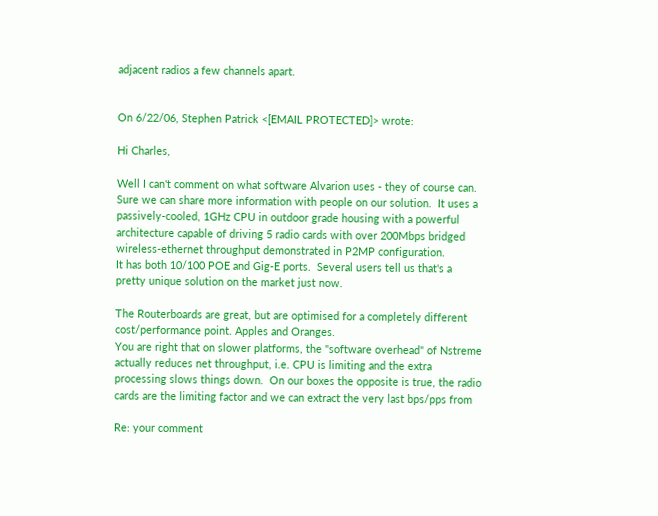adjacent radios a few channels apart.


On 6/22/06, Stephen Patrick <[EMAIL PROTECTED]> wrote:

Hi Charles,

Well I can't comment on what software Alvarion uses - they of course can.
Sure we can share more information with people on our solution.  It uses a
passively-cooled, 1GHz CPU in outdoor grade housing with a powerful
architecture capable of driving 5 radio cards with over 200Mbps bridged
wireless-ethernet throughput demonstrated in P2MP configuration.
It has both 10/100 POE and Gig-E ports.  Several users tell us that's a
pretty unique solution on the market just now.

The Routerboards are great, but are optimised for a completely different
cost/performance point. Apples and Oranges.
You are right that on slower platforms, the "software overhead" of Nstreme
actually reduces net throughput, i.e. CPU is limiting and the extra
processing slows things down.  On our boxes the opposite is true, the radio
cards are the limiting factor and we can extract the very last bps/pps from

Re: your comment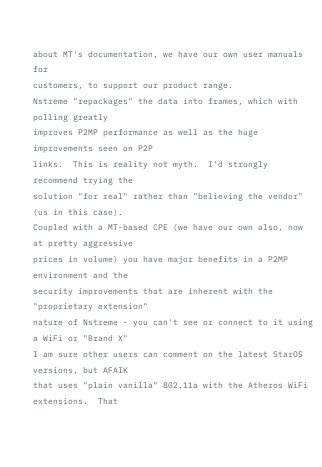about MT's documentation, we have our own user manuals for
customers, to support our product range.
Nstreme "repackages" the data into frames, which with polling greatly
improves P2MP performance as well as the huge improvements seen on P2P
links.  This is reality not myth.  I'd strongly recommend trying the
solution "for real" rather than "believing the vendor" (us in this case).
Coupled with a MT-based CPE (we have our own also, now at pretty aggressive
prices in volume) you have major benefits in a P2MP environment and the
security improvements that are inherent with the "proprietary extension"
nature of Nstreme - you can't see or connect to it using a WiFi or "Brand X"
I am sure other users can comment on the latest StarOS versions, but AFAIK
that uses "plain vanilla" 802.11a with the Atheros WiFi extensions.  That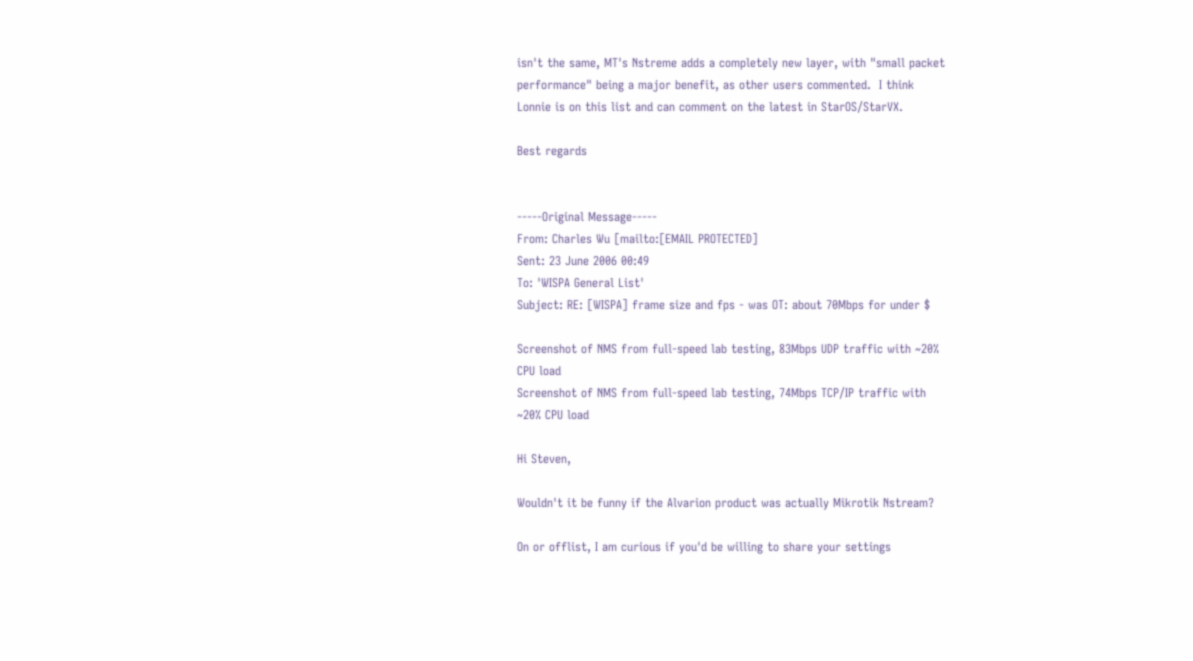isn't the same, MT's Nstreme adds a completely new layer, with "small packet
performance" being a major benefit, as other users commented.  I think
Lonnie is on this list and can comment on the latest in StarOS/StarVX.

Best regards


-----Original Message-----
From: Charles Wu [mailto:[EMAIL PROTECTED]
Sent: 23 June 2006 00:49
To: 'WISPA General List'
Subject: RE: [WISPA] frame size and fps - was OT: about 70Mbps for under $

Screenshot of NMS from full-speed lab testing, 83Mbps UDP traffic with ~20%
CPU load
Screenshot of NMS from full-speed lab testing, 74Mbps TCP/IP traffic with
~20% CPU load

Hi Steven,

Wouldn't it be funny if the Alvarion product was actually Mikrotik Nstream?

On or offlist, I am curious if you'd be willing to share your settings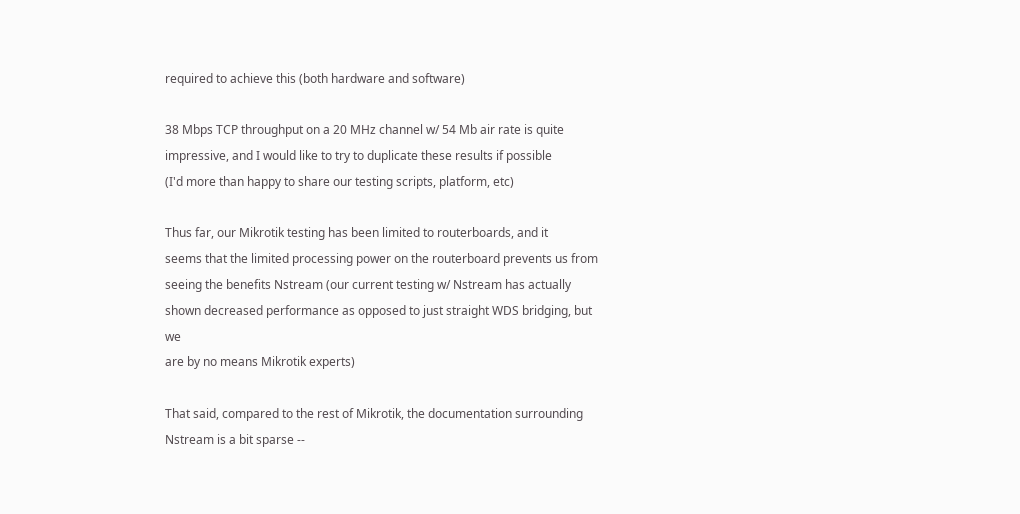required to achieve this (both hardware and software)

38 Mbps TCP throughput on a 20 MHz channel w/ 54 Mb air rate is quite
impressive, and I would like to try to duplicate these results if possible
(I'd more than happy to share our testing scripts, platform, etc)

Thus far, our Mikrotik testing has been limited to routerboards, and it
seems that the limited processing power on the routerboard prevents us from
seeing the benefits Nstream (our current testing w/ Nstream has actually
shown decreased performance as opposed to just straight WDS bridging, but we
are by no means Mikrotik experts)

That said, compared to the rest of Mikrotik, the documentation surrounding
Nstream is a bit sparse --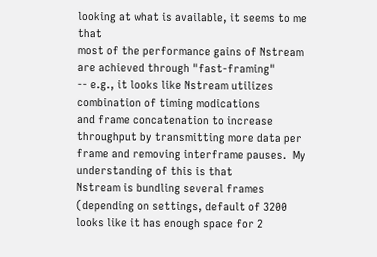looking at what is available, it seems to me that
most of the performance gains of Nstream are achieved through "fast-framing"
-- e.g., it looks like Nstream utilizes combination of timing modications
and frame concatenation to increase throughput by transmitting more data per
frame and removing interframe pauses.  My understanding of this is that
Nstream is bundling several frames (depending on settings, default of 3200
looks like it has enough space for 2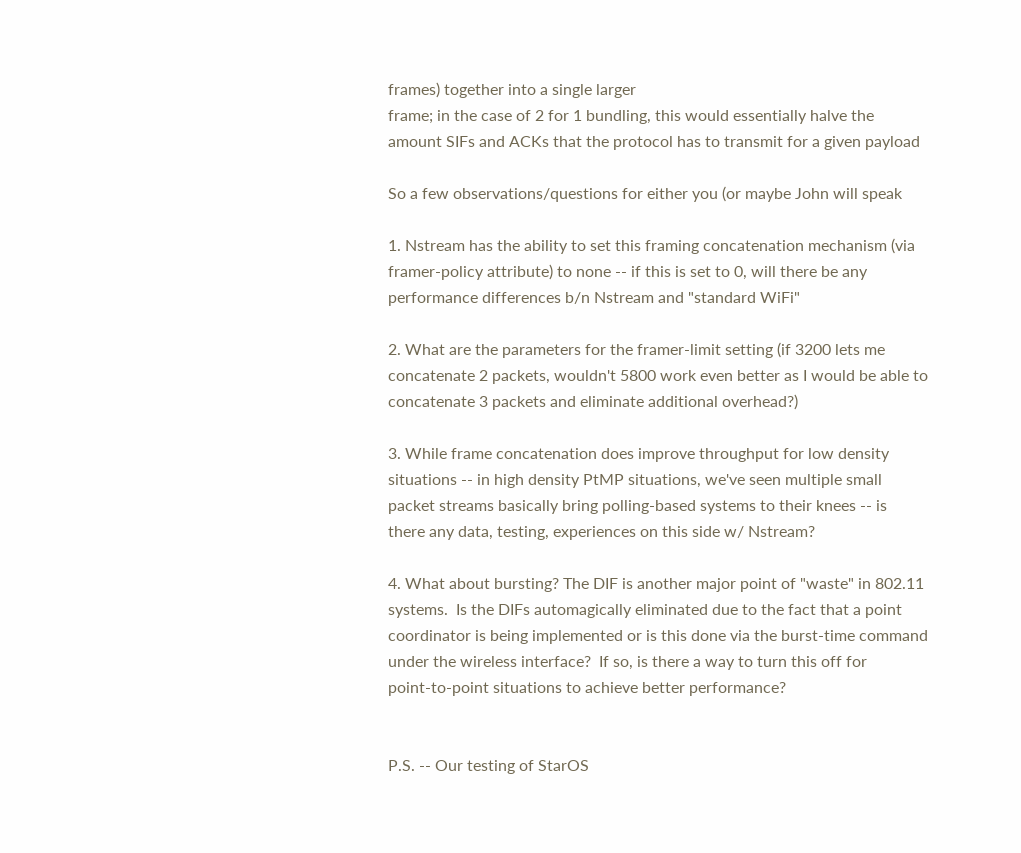frames) together into a single larger
frame; in the case of 2 for 1 bundling, this would essentially halve the
amount SIFs and ACKs that the protocol has to transmit for a given payload

So a few observations/questions for either you (or maybe John will speak

1. Nstream has the ability to set this framing concatenation mechanism (via
framer-policy attribute) to none -- if this is set to 0, will there be any
performance differences b/n Nstream and "standard WiFi"

2. What are the parameters for the framer-limit setting (if 3200 lets me
concatenate 2 packets, wouldn't 5800 work even better as I would be able to
concatenate 3 packets and eliminate additional overhead?)

3. While frame concatenation does improve throughput for low density
situations -- in high density PtMP situations, we've seen multiple small
packet streams basically bring polling-based systems to their knees -- is
there any data, testing, experiences on this side w/ Nstream?

4. What about bursting? The DIF is another major point of "waste" in 802.11
systems.  Is the DIFs automagically eliminated due to the fact that a point
coordinator is being implemented or is this done via the burst-time command
under the wireless interface?  If so, is there a way to turn this off for
point-to-point situations to achieve better performance?


P.S. -- Our testing of StarOS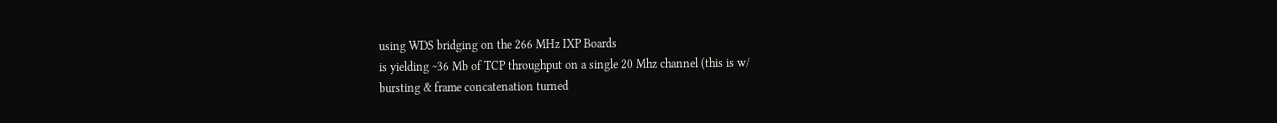using WDS bridging on the 266 MHz IXP Boards
is yielding ~36 Mb of TCP throughput on a single 20 Mhz channel (this is w/
bursting & frame concatenation turned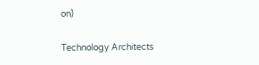on)

Technology Architects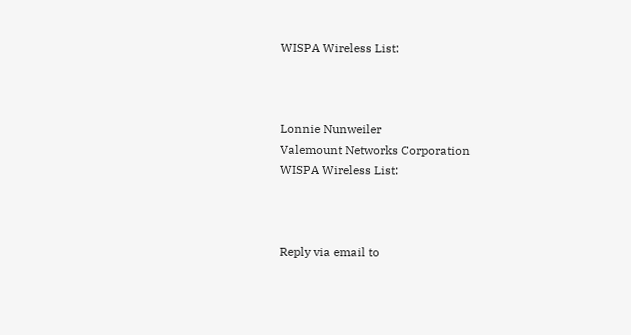WISPA Wireless List:



Lonnie Nunweiler
Valemount Networks Corporation
WISPA Wireless List:



Reply via email to